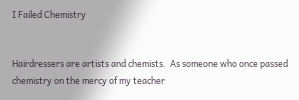I Failed Chemistry


Hairdressers are artists and chemists.  As someone who once passed chemistry on the mercy of my teacher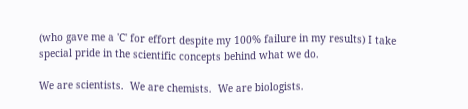(who gave me a 'C' for effort despite my 100% failure in my results) I take special pride in the scientific concepts behind what we do.

We are scientists.  We are chemists.  We are biologists.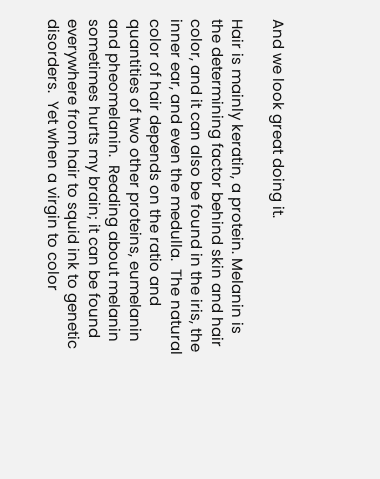And we look great doing it.

Hair is mainly keratin, a protein. Melanin is the determining factor behind skin and hair color, and it can also be found in the iris, the inner ear, and even the medulla.  The natural color of hair depends on the ratio and quantities of two other proteins, eumelanin and pheomelanin.  Reading about melanin sometimes hurts my brain; it can be found everywhere from hair to squid ink to genetic disorders.  Yet when a virgin to color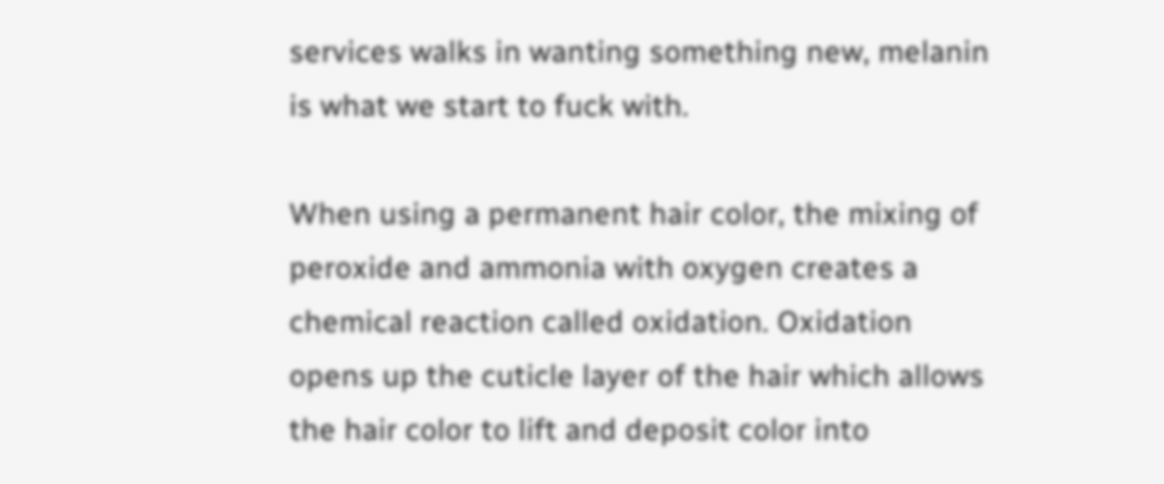services walks in wanting something new, melanin is what we start to fuck with.

When using a permanent hair color, the mixing of peroxide and ammonia with oxygen creates a chemical reaction called oxidation. Oxidation opens up the cuticle layer of the hair which allows the hair color to lift and deposit color into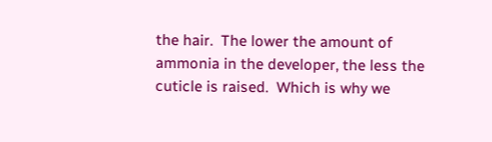the hair.  The lower the amount of ammonia in the developer, the less the cuticle is raised.  Which is why we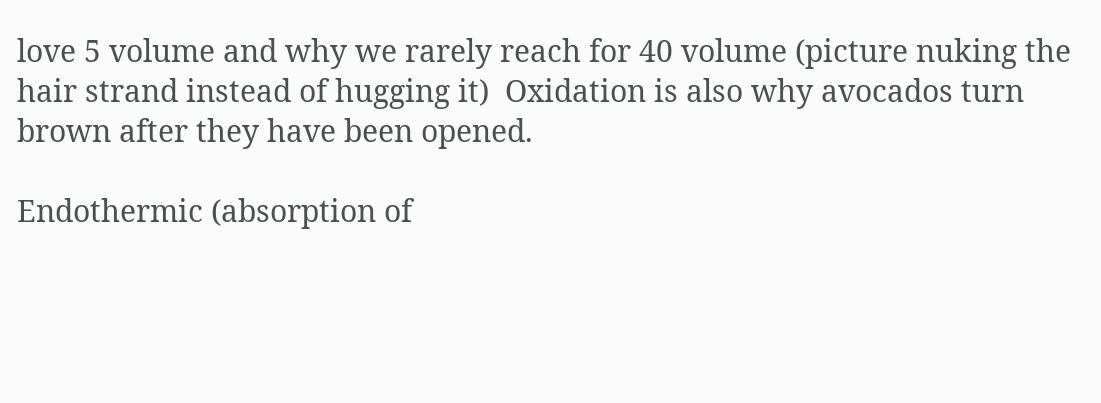love 5 volume and why we rarely reach for 40 volume (picture nuking the hair strand instead of hugging it)  Oxidation is also why avocados turn brown after they have been opened.

Endothermic (absorption of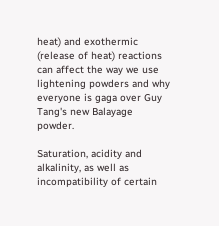heat) and exothermic (release of heat) reactions can affect the way we use lightening powders and why everyone is gaga over Guy Tang's new Balayage powder.

Saturation, acidity and alkalinity, as well as incompatibility of certain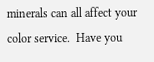minerals can all affect your color service.  Have you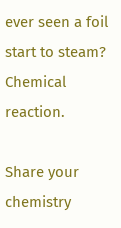ever seen a foil start to steam?  Chemical reaction.

Share your chemistry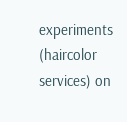experiments (haircolor services) on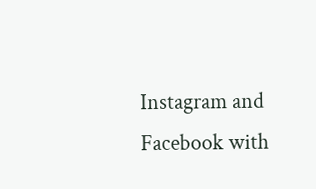Instagram and Facebook with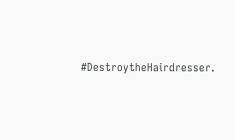#DestroytheHairdresser.